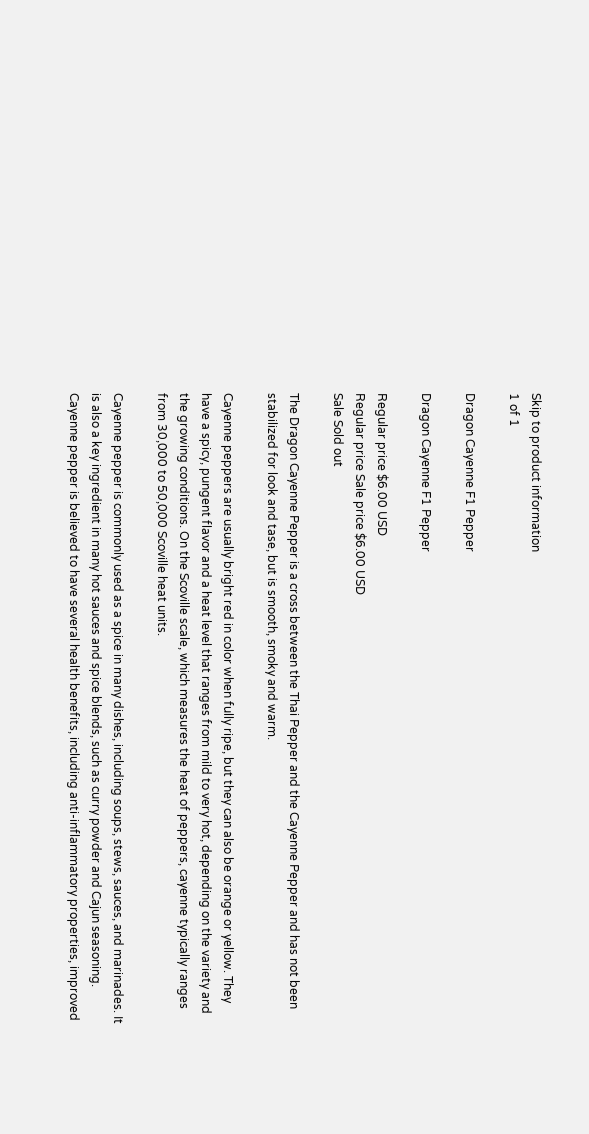Skip to product information
1 of 1

Dragon Cayenne F1 Pepper

Dragon Cayenne F1 Pepper

Regular price $6.00 USD
Regular price Sale price $6.00 USD
Sale Sold out

The Dragon Cayenne Pepper is a cross between the Thai Pepper and the Cayenne Pepper and has not been stabilized for look and tase, but is smooth, smoky and warm.

Cayenne peppers are usually bright red in color when fully ripe, but they can also be orange or yellow. They have a spicy, pungent flavor and a heat level that ranges from mild to very hot, depending on the variety and the growing conditions. On the Scoville scale, which measures the heat of peppers, cayenne typically ranges from 30,000 to 50,000 Scoville heat units.

Cayenne pepper is commonly used as a spice in many dishes, including soups, stews, sauces, and marinades. It is also a key ingredient in many hot sauces and spice blends, such as curry powder and Cajun seasoning. Cayenne pepper is believed to have several health benefits, including anti-inflammatory properties, improved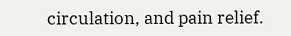circulation, and pain relief.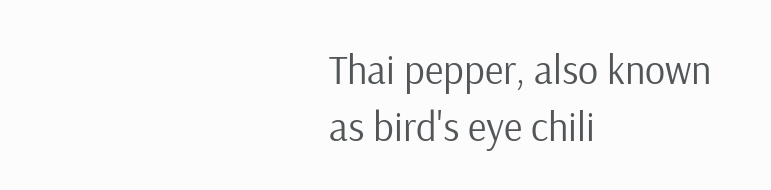Thai pepper, also known as bird's eye chili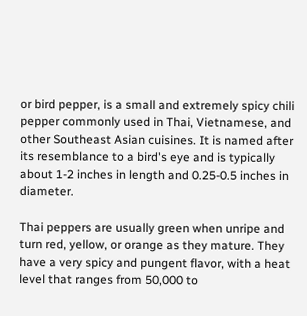or bird pepper, is a small and extremely spicy chili pepper commonly used in Thai, Vietnamese, and other Southeast Asian cuisines. It is named after its resemblance to a bird's eye and is typically about 1-2 inches in length and 0.25-0.5 inches in diameter.

Thai peppers are usually green when unripe and turn red, yellow, or orange as they mature. They have a very spicy and pungent flavor, with a heat level that ranges from 50,000 to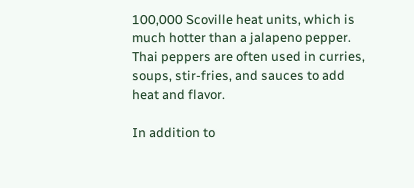100,000 Scoville heat units, which is much hotter than a jalapeno pepper. Thai peppers are often used in curries, soups, stir-fries, and sauces to add heat and flavor.

In addition to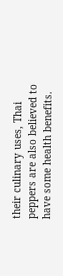their culinary uses, Thai peppers are also believed to have some health benefits.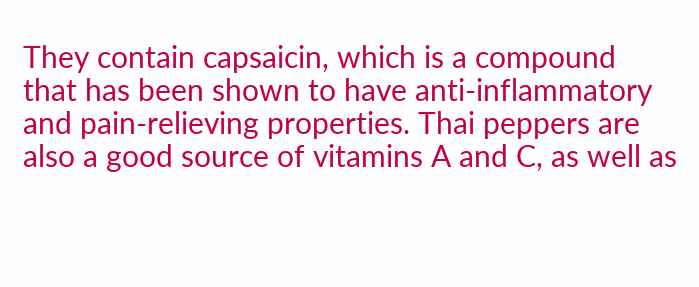They contain capsaicin, which is a compound that has been shown to have anti-inflammatory and pain-relieving properties. Thai peppers are also a good source of vitamins A and C, as well as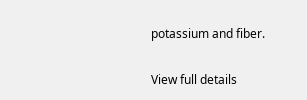potassium and fiber.

View full details